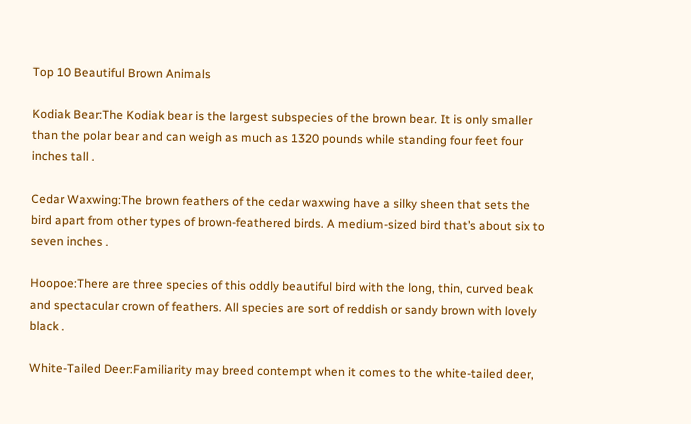Top 10 Beautiful Brown Animals

Kodiak Bear:The Kodiak bear is the largest subspecies of the brown bear. It is only smaller than the polar bear and can weigh as much as 1320 pounds while standing four feet four inches tall .

Cedar Waxwing:The brown feathers of the cedar waxwing have a silky sheen that sets the bird apart from other types of brown-feathered birds. A medium-sized bird that’s about six to seven inches .

Hoopoe:There are three species of this oddly beautiful bird with the long, thin, curved beak and spectacular crown of feathers. All species are sort of reddish or sandy brown with lovely black .

White-Tailed Deer:Familiarity may breed contempt when it comes to the white-tailed deer,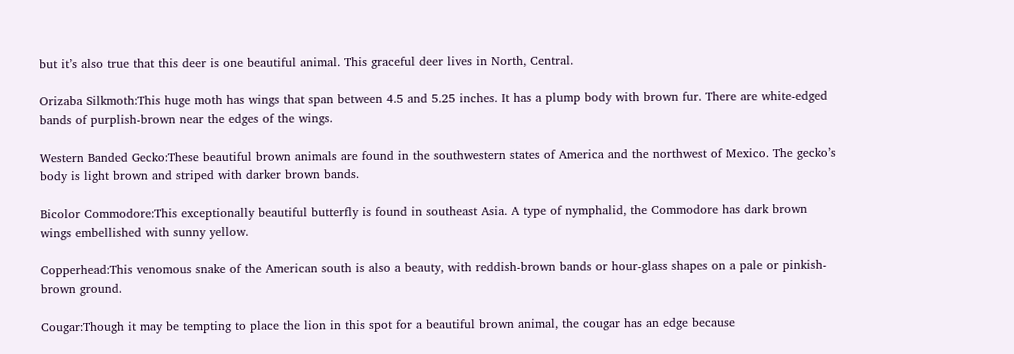but it’s also true that this deer is one beautiful animal. This graceful deer lives in North, Central.

Orizaba Silkmoth:This huge moth has wings that span between 4.5 and 5.25 inches. It has a plump body with brown fur. There are white-edged bands of purplish-brown near the edges of the wings.

Western Banded Gecko:These beautiful brown animals are found in the southwestern states of America and the northwest of Mexico. The gecko’s body is light brown and striped with darker brown bands.

Bicolor Commodore:This exceptionally beautiful butterfly is found in southeast Asia. A type of nymphalid, the Commodore has dark brown wings embellished with sunny yellow.

Copperhead:This venomous snake of the American south is also a beauty, with reddish-brown bands or hour-glass shapes on a pale or pinkish-brown ground.

Cougar:Though it may be tempting to place the lion in this spot for a beautiful brown animal, the cougar has an edge because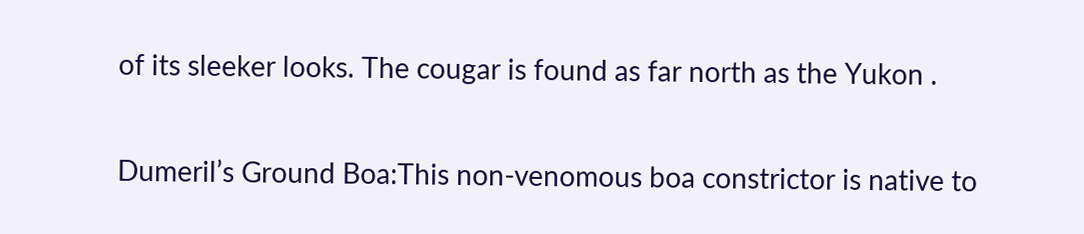of its sleeker looks. The cougar is found as far north as the Yukon .

Dumeril’s Ground Boa:This non-venomous boa constrictor is native to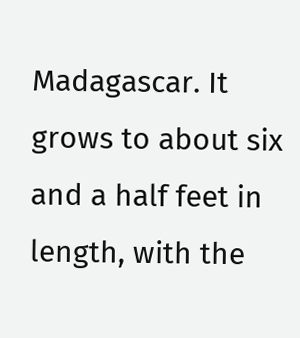Madagascar. It grows to about six and a half feet in length, with the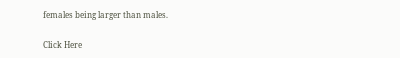females being larger than males.

Click Here